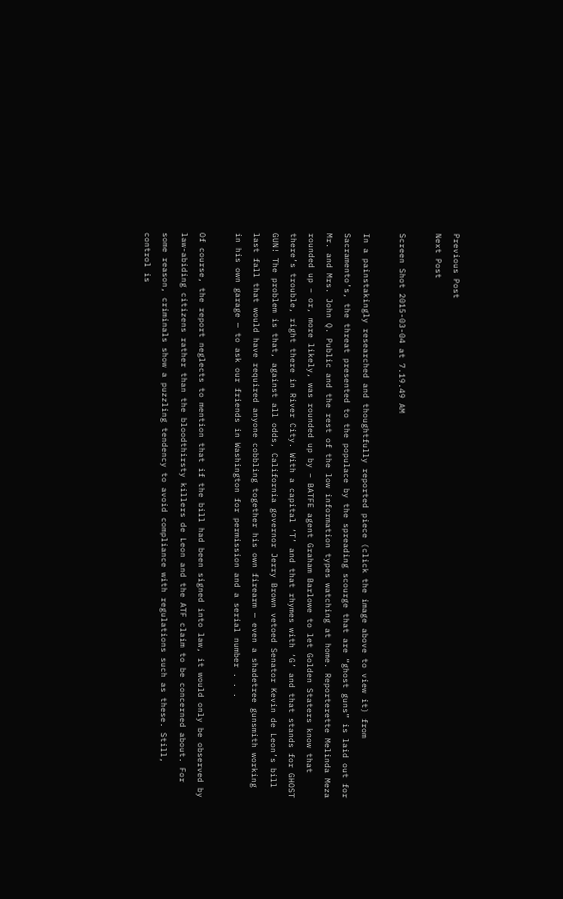Previous Post
Next Post

Screen Shot 2015-03-04 at 7.19.49 AM

In a painstakingly researched and thoughtfully reported piece (click the image above to view it) from Sacramento’s, the threat presented to the populace by the spreading scourge that are “ghost guns” is laid out for Mr. and Mrs. John Q. Public and the rest of the low information types watching at home. Reporterette Melinda Meza rounded up – or, more likely, was rounded up by – BATFE agent Graham Barlowe to let Golden Staters know that there’s trouble, right there in River City. With a capital ‘T’ and that rhymes with ‘G’ and that stands for GHOST GUN! The problem is that, against all odds, California governor Jerry Brown vetoed Senator Kevin de Leon’s bill last fall that would have required anyone cobbling together his own firearm — even a shadetree gunsmith working in his own garage — to ask our friends in Washington for permission and a serial number . . .

Of course, the report neglects to mention that if the bill had been signed into law, it would only be observed by law-abiding citizens rather than the bloodthirsty killers de Leon and the ATF claim to be concerned about. For some reason, criminals show a puzzling tendency to avoid compliance with regulations such as these. Still, control is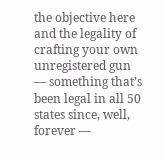the objective here and the legality of crafting your own unregistered gun — something that’s been legal in all 50 states since, well, forever —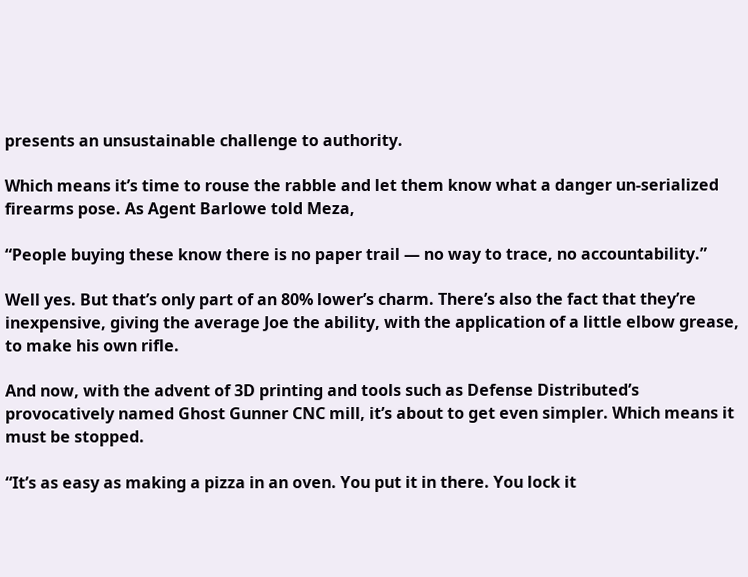presents an unsustainable challenge to authority.

Which means it’s time to rouse the rabble and let them know what a danger un-serialized firearms pose. As Agent Barlowe told Meza,

“People buying these know there is no paper trail — no way to trace, no accountability.”

Well yes. But that’s only part of an 80% lower’s charm. There’s also the fact that they’re inexpensive, giving the average Joe the ability, with the application of a little elbow grease, to make his own rifle.

And now, with the advent of 3D printing and tools such as Defense Distributed’s provocatively named Ghost Gunner CNC mill, it’s about to get even simpler. Which means it must be stopped.

“It’s as easy as making a pizza in an oven. You put it in there. You lock it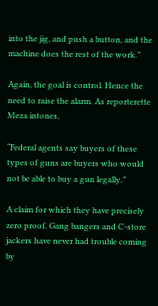into the jig, and push a button, and the machine does the rest of the work.”

Again, the goal is control. Hence the need to raise the alarm. As reporterette Meza intones,

“Federal agents say buyers of these types of guns are buyers who would not be able to buy a gun legally.”

A claim for which they have precisely zero proof. Gang bangers and C-store jackers have never had trouble coming by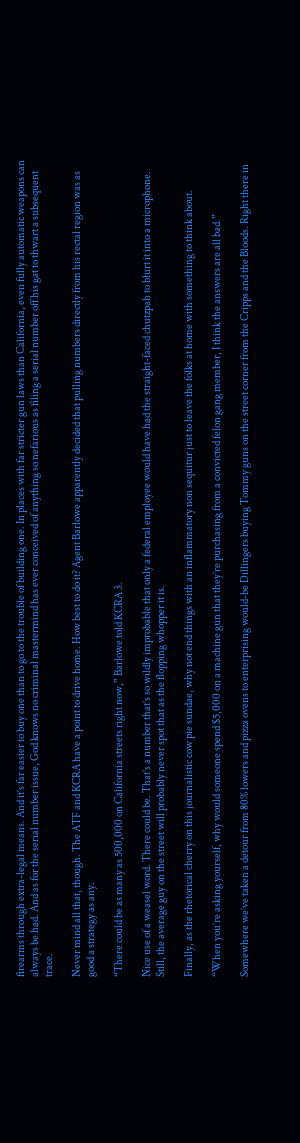firearms through extra-legal means. And it’s far easier to buy one than to go to the trouble of building one. In places with far stricter gun laws than California, even fully automatic weapons can always be had. And as for the serial number issue, God knows no criminal mastermind has ever conceived of anything so nefarious as filing a serial number off his gat to thwart a subsequent trace.

Never mind all that, though. The ATF and KCRA have a point to drive home. How best to do it? Agent Barlowe apparently decided that pulling numbers directly from his rectal region was as good a strategy as any.

“There could be as many as 500,000 on California streets right now,” Barlowe told KCRA 3.

Nice use of a weasel word. There could be. That’s a number that’s so wildly improbable that only a federal employee would have had the straight-faced chutzpah to blurt it into a microphone. Still, the average guy on the street will probably never spot that as the flopping whopper it is.

Finally, as the rhetorical cherry on this journalistic cow pie sundae, why not end things with an inflammatory non sequitur just to leave the folks at home with something to think about.

“When you’re asking yourself, why would someone spend $5,000 on a machine gun that they’re purchasing from a convicted felon gang member, I think the answers are all bad.”

Somewhere we’ve taken a detour from 80% lowers and pizza ovens to enterprising would-be Dillingers buying Tommy guns on the street corner from the Cripps and the Bloods. Right there in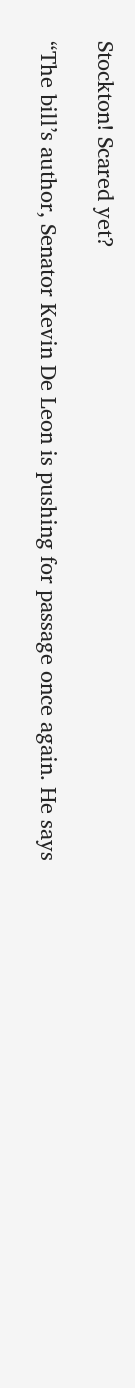Stockton! Scared yet?

“The bill’s author, Senator Kevin De Leon is pushing for passage once again. He says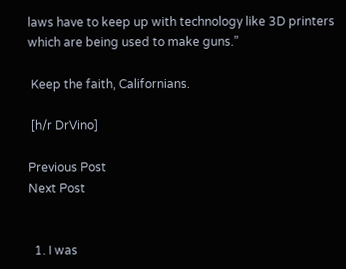laws have to keep up with technology like 3D printers which are being used to make guns.”

 Keep the faith, Californians.

 [h/r DrVino]

Previous Post
Next Post


  1. I was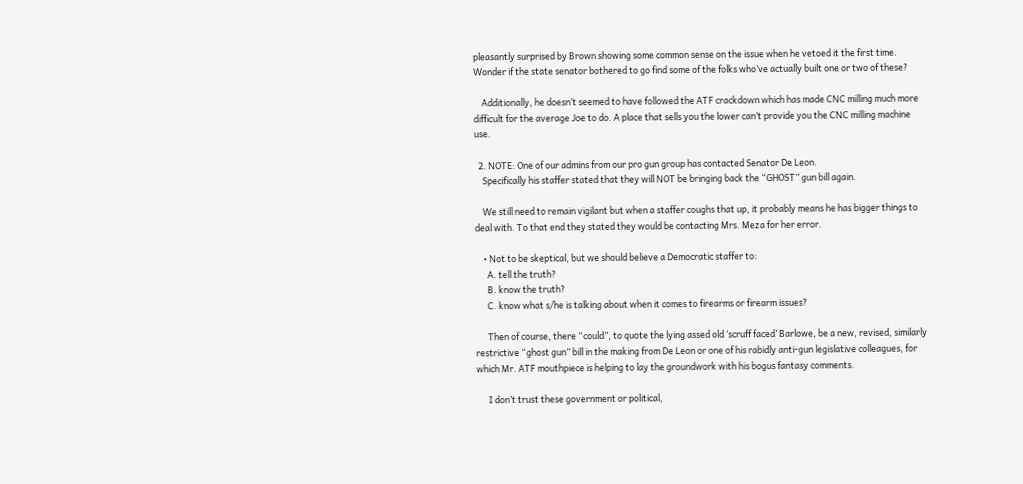pleasantly surprised by Brown showing some common sense on the issue when he vetoed it the first time. Wonder if the state senator bothered to go find some of the folks who’ve actually built one or two of these?

    Additionally, he doesn’t seemed to have followed the ATF crackdown which has made CNC milling much more difficult for the average Joe to do. A place that sells you the lower can’t provide you the CNC milling machine use.

  2. NOTE: One of our admins from our pro gun group has contacted Senator De Leon.
    Specifically his staffer stated that they will NOT be bringing back the “GHOST” gun bill again.

    We still need to remain vigilant but when a staffer coughs that up, it probably means he has bigger things to deal with. To that end they stated they would be contacting Mrs. Meza for her error.

    • Not to be skeptical, but we should believe a Democratic staffer to:
      A. tell the truth?
      B. know the truth?
      C. know what s/he is talking about when it comes to firearms or firearm issues?

      Then of course, there “could”, to quote the lying assed old ‘scruff faced’ Barlowe, be a new, revised, similarly restrictive “ghost gun” bill in the making from De Leon or one of his rabidly anti-gun legislative colleagues, for which Mr. ATF mouthpiece is helping to lay the groundwork with his bogus fantasy comments.

      I don’t trust these government or political,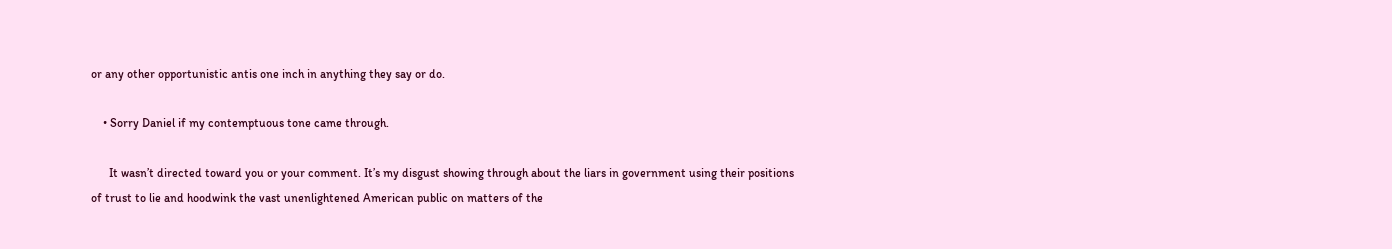or any other opportunistic antis one inch in anything they say or do.

    • Sorry Daniel if my contemptuous tone came through.

      It wasn’t directed toward you or your comment. It’s my disgust showing through about the liars in government using their positions of trust to lie and hoodwink the vast unenlightened American public on matters of the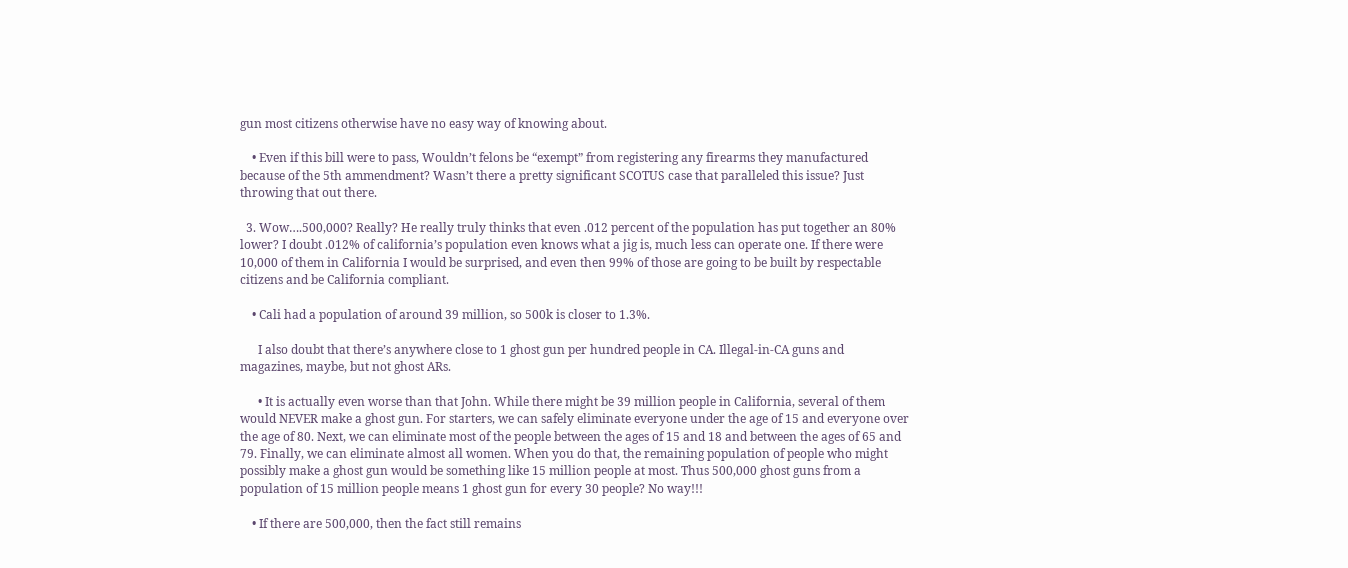gun most citizens otherwise have no easy way of knowing about.

    • Even if this bill were to pass, Wouldn’t felons be “exempt” from registering any firearms they manufactured because of the 5th ammendment? Wasn’t there a pretty significant SCOTUS case that paralleled this issue? Just throwing that out there.

  3. Wow….500,000? Really? He really truly thinks that even .012 percent of the population has put together an 80% lower? I doubt .012% of california’s population even knows what a jig is, much less can operate one. If there were 10,000 of them in California I would be surprised, and even then 99% of those are going to be built by respectable citizens and be California compliant.

    • Cali had a population of around 39 million, so 500k is closer to 1.3%.

      I also doubt that there’s anywhere close to 1 ghost gun per hundred people in CA. Illegal-in-CA guns and magazines, maybe, but not ghost ARs.

      • It is actually even worse than that John. While there might be 39 million people in California, several of them would NEVER make a ghost gun. For starters, we can safely eliminate everyone under the age of 15 and everyone over the age of 80. Next, we can eliminate most of the people between the ages of 15 and 18 and between the ages of 65 and 79. Finally, we can eliminate almost all women. When you do that, the remaining population of people who might possibly make a ghost gun would be something like 15 million people at most. Thus 500,000 ghost guns from a population of 15 million people means 1 ghost gun for every 30 people? No way!!!

    • If there are 500,000, then the fact still remains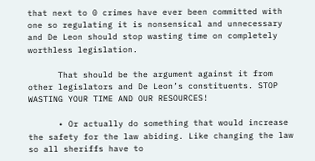that next to 0 crimes have ever been committed with one so regulating it is nonsensical and unnecessary and De Leon should stop wasting time on completely worthless legislation.

      That should be the argument against it from other legislators and De Leon’s constituents. STOP WASTING YOUR TIME AND OUR RESOURCES!

      • Or actually do something that would increase the safety for the law abiding. Like changing the law so all sheriffs have to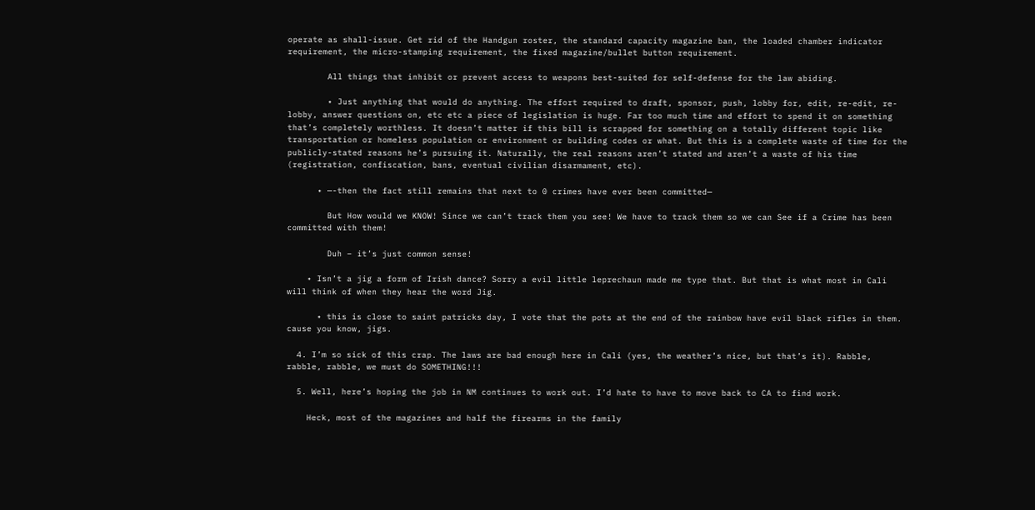operate as shall-issue. Get rid of the Handgun roster, the standard capacity magazine ban, the loaded chamber indicator requirement, the micro-stamping requirement, the fixed magazine/bullet button requirement.

        All things that inhibit or prevent access to weapons best-suited for self-defense for the law abiding.

        • Just anything that would do anything. The effort required to draft, sponsor, push, lobby for, edit, re-edit, re-lobby, answer questions on, etc etc a piece of legislation is huge. Far too much time and effort to spend it on something that’s completely worthless. It doesn’t matter if this bill is scrapped for something on a totally different topic like transportation or homeless population or environment or building codes or what. But this is a complete waste of time for the publicly-stated reasons he’s pursuing it. Naturally, the real reasons aren’t stated and aren’t a waste of his time (registration, confiscation, bans, eventual civilian disarmament, etc).

      • —-then the fact still remains that next to 0 crimes have ever been committed—

        But How would we KNOW! Since we can’t track them you see! We have to track them so we can See if a Crime has been committed with them!

        Duh – it’s just common sense!

    • Isn’t a jig a form of Irish dance? Sorry a evil little leprechaun made me type that. But that is what most in Cali will think of when they hear the word Jig.

      • this is close to saint patricks day, I vote that the pots at the end of the rainbow have evil black rifles in them. cause you know, jigs.

  4. I’m so sick of this crap. The laws are bad enough here in Cali (yes, the weather’s nice, but that’s it). Rabble, rabble, rabble, we must do SOMETHING!!!

  5. Well, here’s hoping the job in NM continues to work out. I’d hate to have to move back to CA to find work.

    Heck, most of the magazines and half the firearms in the family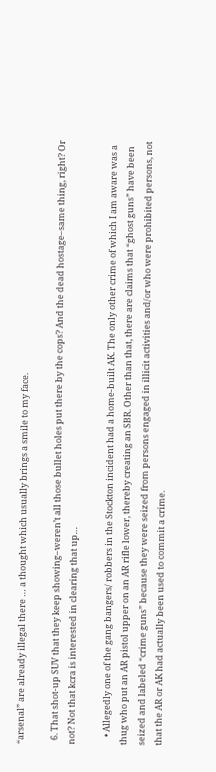“arsenal” are already illegal there … a thought which usually brings a smile to my face.

  6. That shot-up SUV that they keep showing–weren’t all those bullet holes put there by the cops? And the dead hostage–same thing, right? Or not? Not that kcra is interested in clearing that up…

    • Allegedly one of the gang bangers/ robbers in the Stockton incident had a home-built AK. The only other crime of which I am aware was a thug who put an AR pistol upper on an AR rifle lower, thereby creating an SBR. Other than that, there are claims that “ghost guns” have been seized and labeled “crime guns” because they were seized from persons engaged in illicit activities and/or who were prohibited persons, not that the AR or AK had actually been used to commit a crime.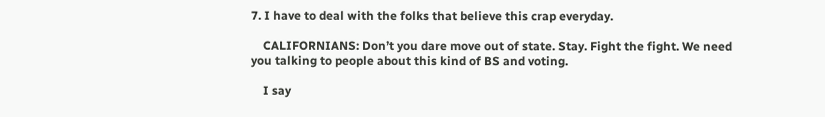7. I have to deal with the folks that believe this crap everyday.

    CALIFORNIANS: Don’t you dare move out of state. Stay. Fight the fight. We need you talking to people about this kind of BS and voting.

    I say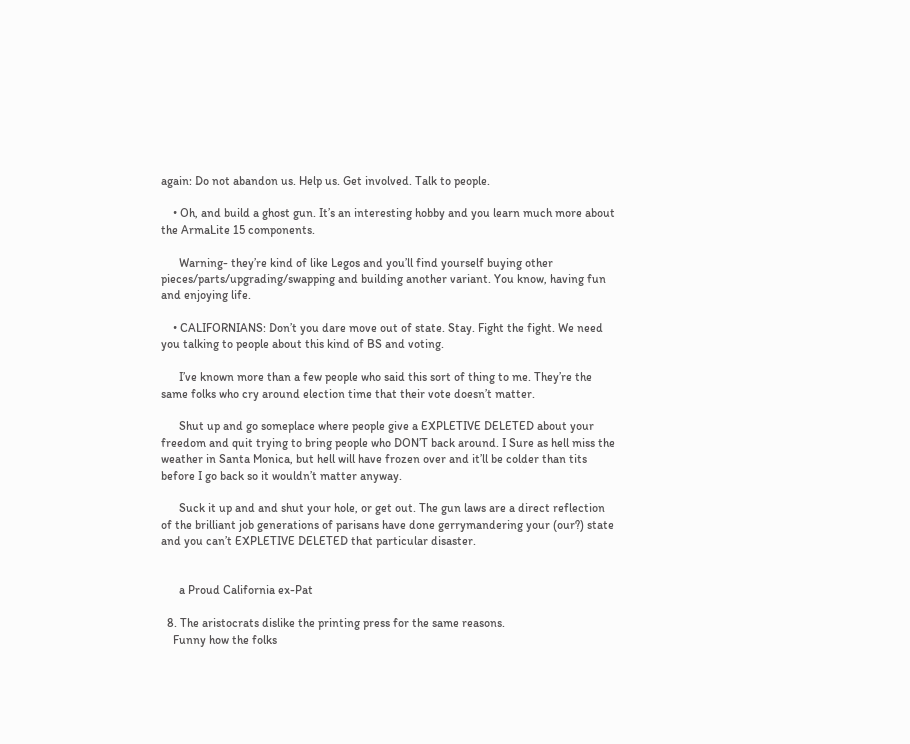again: Do not abandon us. Help us. Get involved. Talk to people.

    • Oh, and build a ghost gun. It’s an interesting hobby and you learn much more about the ArmaLite 15 components.

      Warning- they’re kind of like Legos and you’ll find yourself buying other pieces/parts/upgrading/swapping and building another variant. You know, having fun and enjoying life.

    • CALIFORNIANS: Don’t you dare move out of state. Stay. Fight the fight. We need you talking to people about this kind of BS and voting.

      I’ve known more than a few people who said this sort of thing to me. They’re the same folks who cry around election time that their vote doesn’t matter.

      Shut up and go someplace where people give a EXPLETIVE DELETED about your freedom and quit trying to bring people who DON’T back around. I Sure as hell miss the weather in Santa Monica, but hell will have frozen over and it’ll be colder than tits before I go back so it wouldn’t matter anyway.

      Suck it up and and shut your hole, or get out. The gun laws are a direct reflection of the brilliant job generations of parisans have done gerrymandering your (our?) state and you can’t EXPLETIVE DELETED that particular disaster.


      a Proud California ex-Pat

  8. The aristocrats dislike the printing press for the same reasons.
    Funny how the folks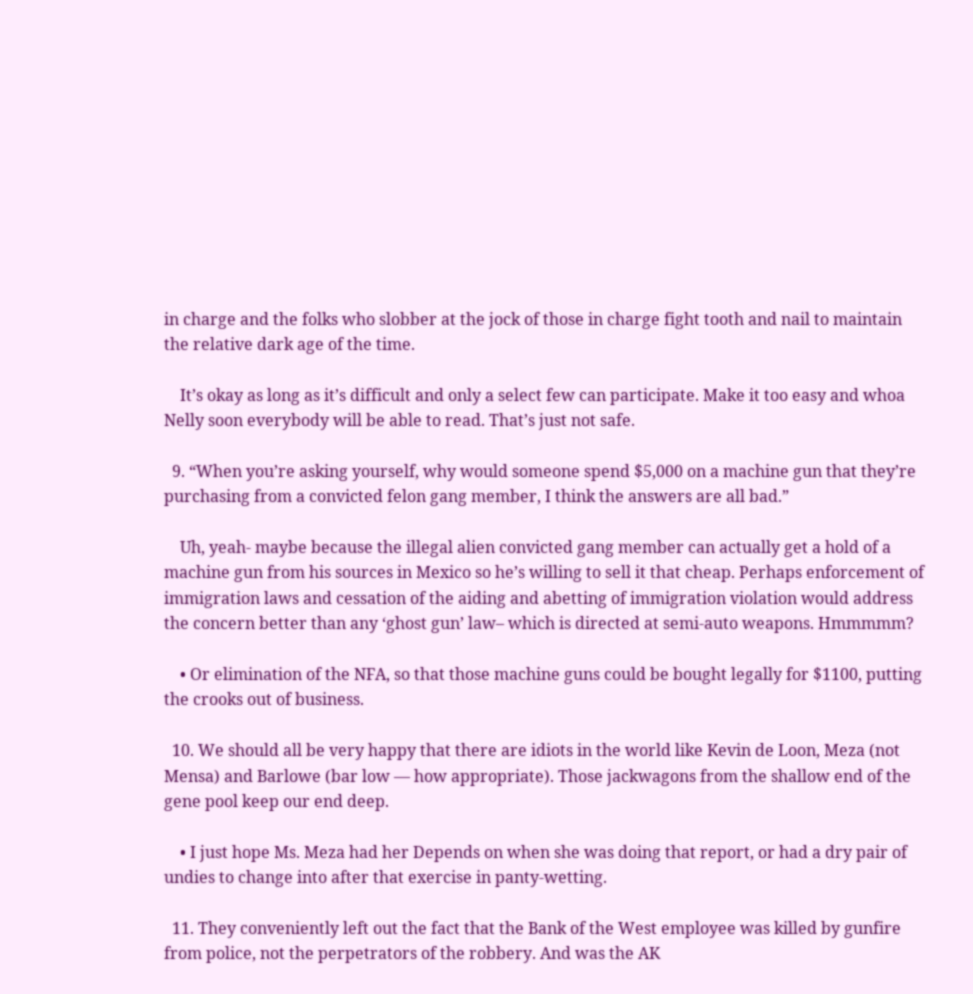in charge and the folks who slobber at the jock of those in charge fight tooth and nail to maintain the relative dark age of the time.

    It’s okay as long as it’s difficult and only a select few can participate. Make it too easy and whoa Nelly soon everybody will be able to read. That’s just not safe.

  9. “When you’re asking yourself, why would someone spend $5,000 on a machine gun that they’re purchasing from a convicted felon gang member, I think the answers are all bad.”

    Uh, yeah- maybe because the illegal alien convicted gang member can actually get a hold of a machine gun from his sources in Mexico so he’s willing to sell it that cheap. Perhaps enforcement of immigration laws and cessation of the aiding and abetting of immigration violation would address the concern better than any ‘ghost gun’ law– which is directed at semi-auto weapons. Hmmmmm?

    • Or elimination of the NFA, so that those machine guns could be bought legally for $1100, putting the crooks out of business.

  10. We should all be very happy that there are idiots in the world like Kevin de Loon, Meza (not Mensa) and Barlowe (bar low — how appropriate). Those jackwagons from the shallow end of the gene pool keep our end deep.

    • I just hope Ms. Meza had her Depends on when she was doing that report, or had a dry pair of undies to change into after that exercise in panty-wetting.

  11. They conveniently left out the fact that the Bank of the West employee was killed by gunfire from police, not the perpetrators of the robbery. And was the AK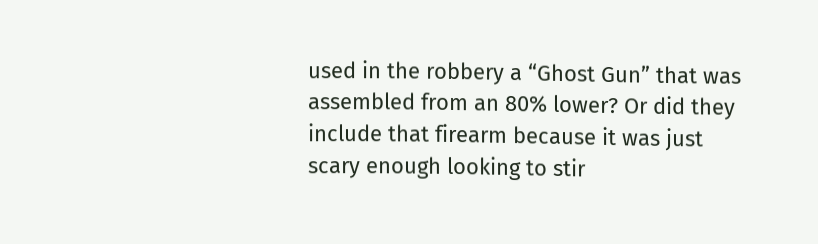used in the robbery a “Ghost Gun” that was assembled from an 80% lower? Or did they include that firearm because it was just scary enough looking to stir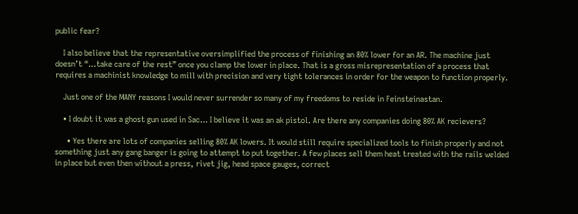public fear?

    I also believe that the representative oversimplified the process of finishing an 80% lower for an AR. The machine just doesn’t “…take care of the rest” once you clamp the lower in place. That is a gross misrepresentation of a process that requires a machinist knowledge to mill with precision and very tight tolerances in order for the weapon to function properly.

    Just one of the MANY reasons I would never surrender so many of my freedoms to reside in Feinsteinastan.

    • I doubt it was a ghost gun used in Sac… I believe it was an ak pistol. Are there any companies doing 80% AK recievers?

      • Yes there are lots of companies selling 80% AK lowers. It would still require specialized tools to finish properly and not something just any gang banger is going to attempt to put together. A few places sell them heat treated with the rails welded in place but even then without a press, rivet jig, head space gauges, correct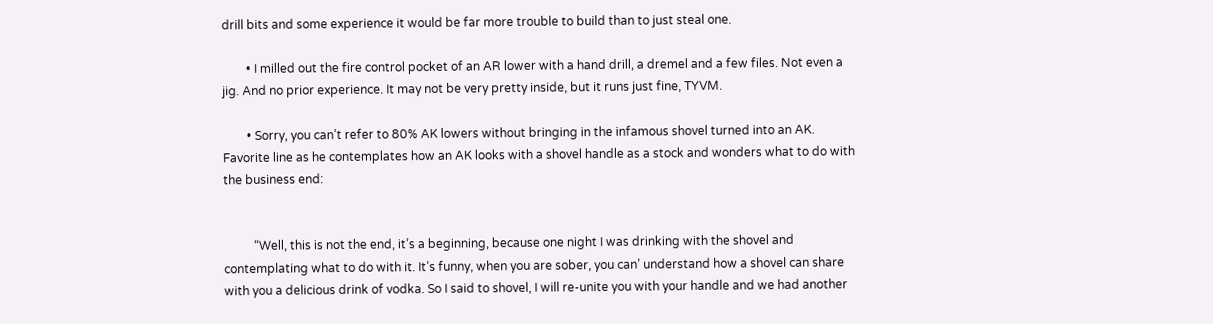drill bits and some experience it would be far more trouble to build than to just steal one.

        • I milled out the fire control pocket of an AR lower with a hand drill, a dremel and a few files. Not even a jig. And no prior experience. It may not be very pretty inside, but it runs just fine, TYVM.

        • Sorry, you can’t refer to 80% AK lowers without bringing in the infamous shovel turned into an AK. Favorite line as he contemplates how an AK looks with a shovel handle as a stock and wonders what to do with the business end:


          “Well, this is not the end, it’s a beginning, because one night I was drinking with the shovel and contemplating what to do with it. It’s funny, when you are sober, you can’ understand how a shovel can share with you a delicious drink of vodka. So I said to shovel, I will re-unite you with your handle and we had another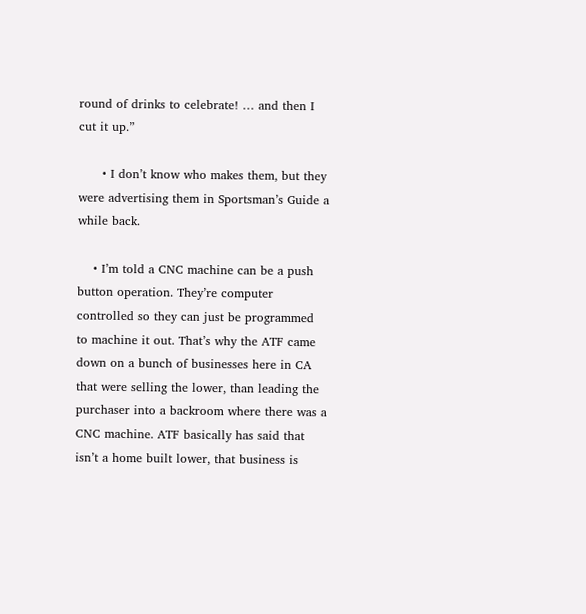round of drinks to celebrate! … and then I cut it up.”

      • I don’t know who makes them, but they were advertising them in Sportsman’s Guide a while back.

    • I’m told a CNC machine can be a push button operation. They’re computer controlled so they can just be programmed to machine it out. That’s why the ATF came down on a bunch of businesses here in CA that were selling the lower, than leading the purchaser into a backroom where there was a CNC machine. ATF basically has said that isn’t a home built lower, that business is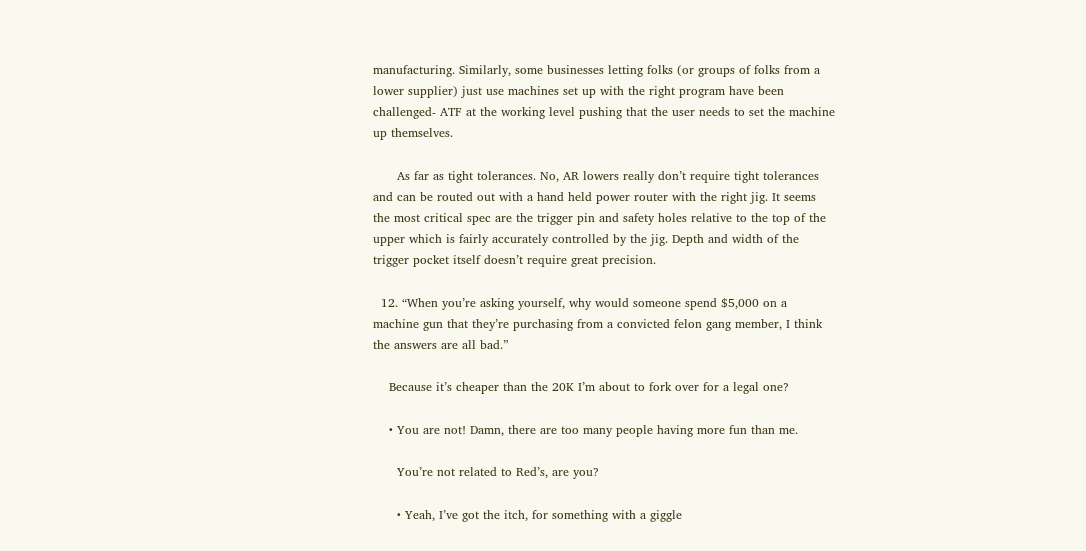manufacturing. Similarly, some businesses letting folks (or groups of folks from a lower supplier) just use machines set up with the right program have been challenged- ATF at the working level pushing that the user needs to set the machine up themselves.

      As far as tight tolerances. No, AR lowers really don’t require tight tolerances and can be routed out with a hand held power router with the right jig. It seems the most critical spec are the trigger pin and safety holes relative to the top of the upper which is fairly accurately controlled by the jig. Depth and width of the trigger pocket itself doesn’t require great precision.

  12. “When you’re asking yourself, why would someone spend $5,000 on a machine gun that they’re purchasing from a convicted felon gang member, I think the answers are all bad.”

    Because it’s cheaper than the 20K I’m about to fork over for a legal one?

    • You are not! Damn, there are too many people having more fun than me.

      You’re not related to Red’s, are you?

      • Yeah, I’ve got the itch, for something with a giggle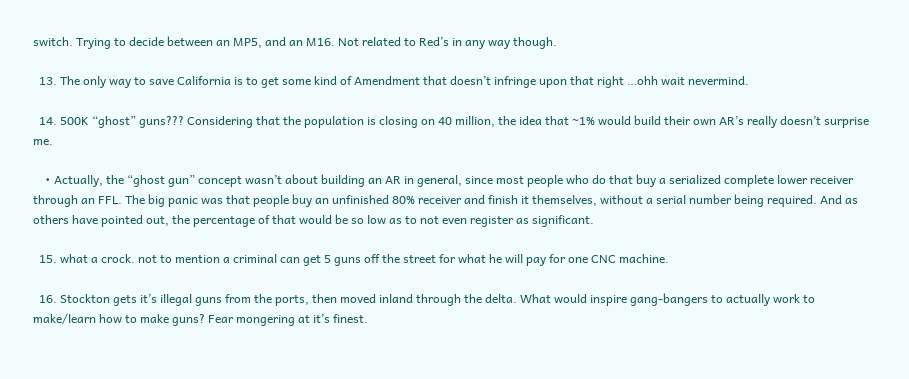switch. Trying to decide between an MP5, and an M16. Not related to Red’s in any way though.

  13. The only way to save California is to get some kind of Amendment that doesn’t infringe upon that right …ohh wait nevermind.

  14. 500K “ghost” guns??? Considering that the population is closing on 40 million, the idea that ~1% would build their own AR’s really doesn’t surprise me.

    • Actually, the “ghost gun” concept wasn’t about building an AR in general, since most people who do that buy a serialized complete lower receiver through an FFL. The big panic was that people buy an unfinished 80% receiver and finish it themselves, without a serial number being required. And as others have pointed out, the percentage of that would be so low as to not even register as significant.

  15. what a crock. not to mention a criminal can get 5 guns off the street for what he will pay for one CNC machine.

  16. Stockton gets it’s illegal guns from the ports, then moved inland through the delta. What would inspire gang-bangers to actually work to make/learn how to make guns? Fear mongering at it’s finest.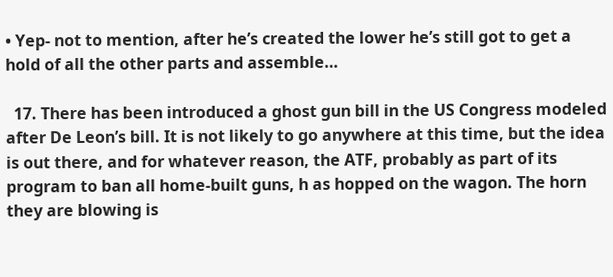• Yep- not to mention, after he’s created the lower he’s still got to get a hold of all the other parts and assemble…

  17. There has been introduced a ghost gun bill in the US Congress modeled after De Leon’s bill. It is not likely to go anywhere at this time, but the idea is out there, and for whatever reason, the ATF, probably as part of its program to ban all home-built guns, h as hopped on the wagon. The horn they are blowing is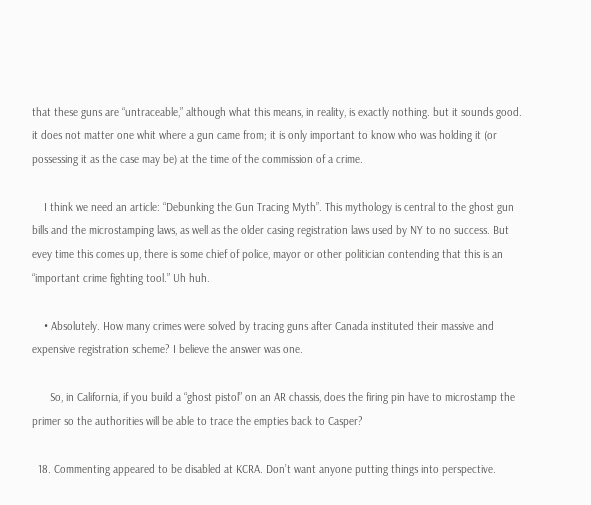that these guns are “untraceable,” although what this means, in reality, is exactly nothing. but it sounds good. it does not matter one whit where a gun came from; it is only important to know who was holding it (or possessing it as the case may be) at the time of the commission of a crime.

    I think we need an article: “Debunking the Gun Tracing Myth”. This mythology is central to the ghost gun bills and the microstamping laws, as well as the older casing registration laws used by NY to no success. But evey time this comes up, there is some chief of police, mayor or other politician contending that this is an “important crime fighting tool.” Uh huh.

    • Absolutely. How many crimes were solved by tracing guns after Canada instituted their massive and expensive registration scheme? I believe the answer was one.

      So, in California, if you build a “ghost pistol” on an AR chassis, does the firing pin have to microstamp the primer so the authorities will be able to trace the empties back to Casper?

  18. Commenting appeared to be disabled at KCRA. Don’t want anyone putting things into perspective.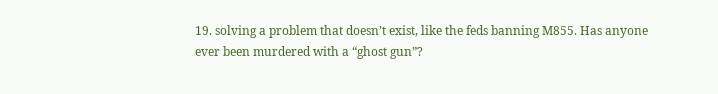19. solving a problem that doesn’t exist, like the feds banning M855. Has anyone ever been murdered with a “ghost gun”?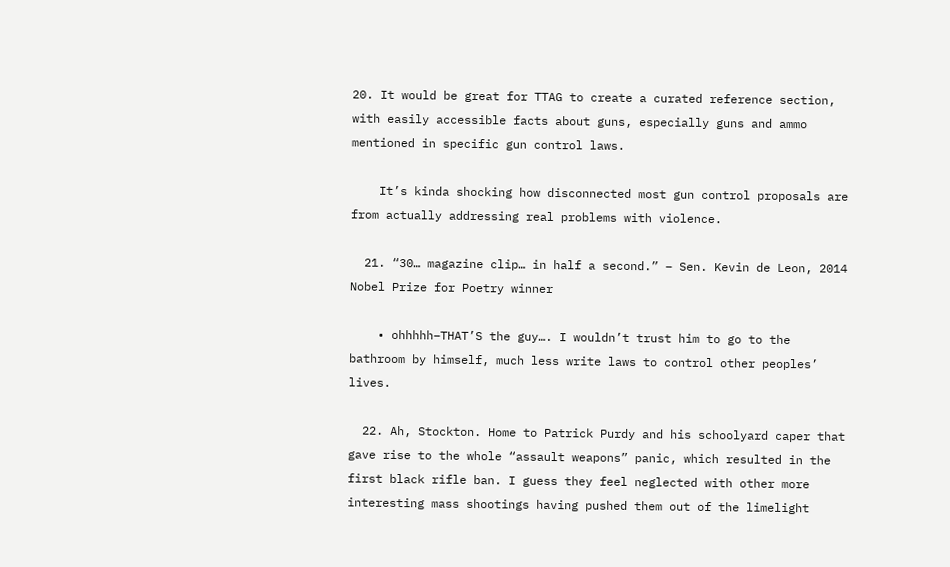20. It would be great for TTAG to create a curated reference section, with easily accessible facts about guns, especially guns and ammo mentioned in specific gun control laws.

    It’s kinda shocking how disconnected most gun control proposals are from actually addressing real problems with violence.

  21. “30… magazine clip… in half a second.” – Sen. Kevin de Leon, 2014 Nobel Prize for Poetry winner

    • ohhhhh–THAT’S the guy…. I wouldn’t trust him to go to the bathroom by himself, much less write laws to control other peoples’ lives.

  22. Ah, Stockton. Home to Patrick Purdy and his schoolyard caper that gave rise to the whole “assault weapons” panic, which resulted in the first black rifle ban. I guess they feel neglected with other more interesting mass shootings having pushed them out of the limelight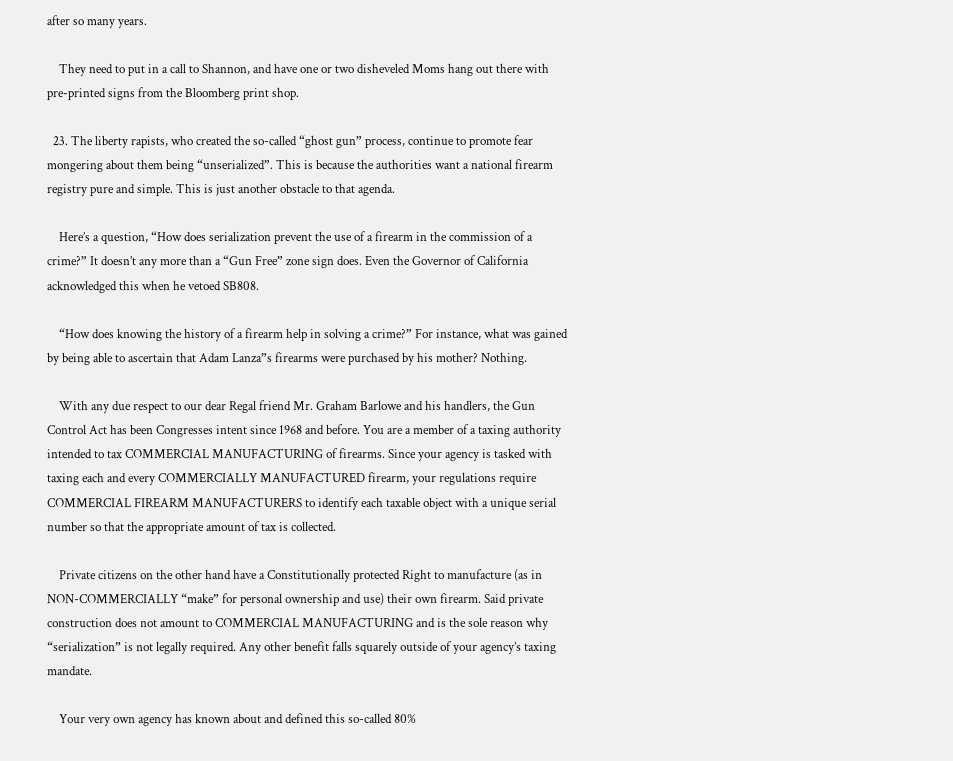after so many years.

    They need to put in a call to Shannon, and have one or two disheveled Moms hang out there with pre-printed signs from the Bloomberg print shop.

  23. The liberty rapists, who created the so-called “ghost gun” process, continue to promote fear mongering about them being “unserialized”. This is because the authorities want a national firearm registry pure and simple. This is just another obstacle to that agenda.

    Here’s a question, “How does serialization prevent the use of a firearm in the commission of a crime?” It doesn’t any more than a “Gun Free” zone sign does. Even the Governor of California acknowledged this when he vetoed SB808.

    “How does knowing the history of a firearm help in solving a crime?” For instance, what was gained by being able to ascertain that Adam Lanza”s firearms were purchased by his mother? Nothing.

    With any due respect to our dear Regal friend Mr. Graham Barlowe and his handlers, the Gun Control Act has been Congresses intent since 1968 and before. You are a member of a taxing authority intended to tax COMMERCIAL MANUFACTURING of firearms. Since your agency is tasked with taxing each and every COMMERCIALLY MANUFACTURED firearm, your regulations require COMMERCIAL FIREARM MANUFACTURERS to identify each taxable object with a unique serial number so that the appropriate amount of tax is collected.

    Private citizens on the other hand have a Constitutionally protected Right to manufacture (as in NON-COMMERCIALLY “make” for personal ownership and use) their own firearm. Said private construction does not amount to COMMERCIAL MANUFACTURING and is the sole reason why “serialization” is not legally required. Any other benefit falls squarely outside of your agency’s taxing mandate.

    Your very own agency has known about and defined this so-called 80%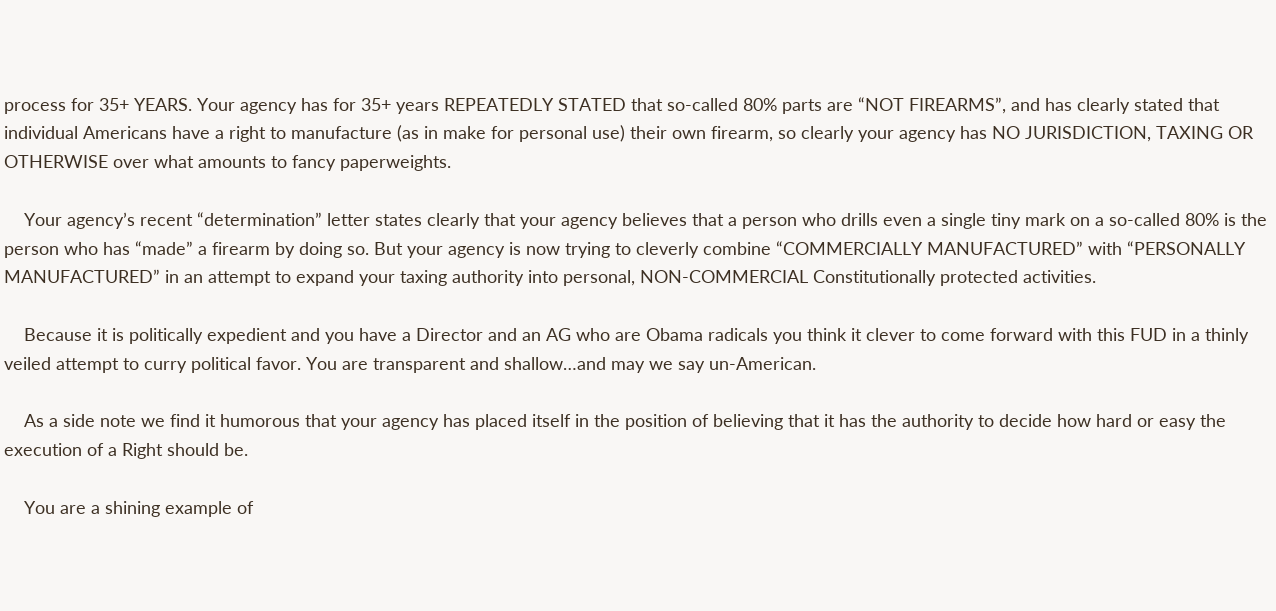process for 35+ YEARS. Your agency has for 35+ years REPEATEDLY STATED that so-called 80% parts are “NOT FIREARMS”, and has clearly stated that individual Americans have a right to manufacture (as in make for personal use) their own firearm, so clearly your agency has NO JURISDICTION, TAXING OR OTHERWISE over what amounts to fancy paperweights.

    Your agency’s recent “determination” letter states clearly that your agency believes that a person who drills even a single tiny mark on a so-called 80% is the person who has “made” a firearm by doing so. But your agency is now trying to cleverly combine “COMMERCIALLY MANUFACTURED” with “PERSONALLY MANUFACTURED” in an attempt to expand your taxing authority into personal, NON-COMMERCIAL Constitutionally protected activities.

    Because it is politically expedient and you have a Director and an AG who are Obama radicals you think it clever to come forward with this FUD in a thinly veiled attempt to curry political favor. You are transparent and shallow…and may we say un-American.

    As a side note we find it humorous that your agency has placed itself in the position of believing that it has the authority to decide how hard or easy the execution of a Right should be.

    You are a shining example of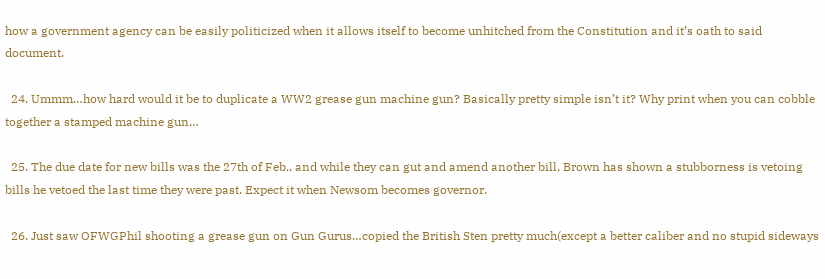how a government agency can be easily politicized when it allows itself to become unhitched from the Constitution and it’s oath to said document.

  24. Ummm…how hard would it be to duplicate a WW2 grease gun machine gun? Basically pretty simple isn’t it? Why print when you can cobble together a stamped machine gun…

  25. The due date for new bills was the 27th of Feb., and while they can gut and amend another bill, Brown has shown a stubborness is vetoing bills he vetoed the last time they were past. Expect it when Newsom becomes governor.

  26. Just saw OFWGPhil shooting a grease gun on Gun Gurus…copied the British Sten pretty much(except a better caliber and no stupid sideways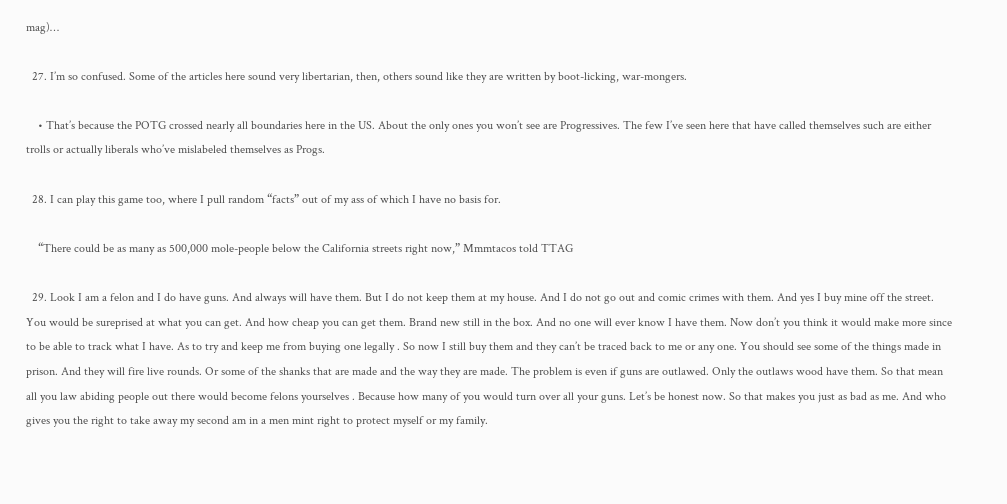mag)…

  27. I’m so confused. Some of the articles here sound very libertarian, then, others sound like they are written by boot-licking, war-mongers.

    • That’s because the POTG crossed nearly all boundaries here in the US. About the only ones you won’t see are Progressives. The few I’ve seen here that have called themselves such are either trolls or actually liberals who’ve mislabeled themselves as Progs.

  28. I can play this game too, where I pull random “facts” out of my ass of which I have no basis for.

    “There could be as many as 500,000 mole-people below the California streets right now,” Mmmtacos told TTAG

  29. Look I am a felon and I do have guns. And always will have them. But I do not keep them at my house. And I do not go out and comic crimes with them. And yes I buy mine off the street. You would be sureprised at what you can get. And how cheap you can get them. Brand new still in the box. And no one will ever know I have them. Now don’t you think it would make more since to be able to track what I have. As to try and keep me from buying one legally . So now I still buy them and they can’t be traced back to me or any one. You should see some of the things made in prison. And they will fire live rounds. Or some of the shanks that are made and the way they are made. The problem is even if guns are outlawed. Only the outlaws wood have them. So that mean all you law abiding people out there would become felons yourselves . Because how many of you would turn over all your guns. Let’s be honest now. So that makes you just as bad as me. And who gives you the right to take away my second am in a men mint right to protect myself or my family.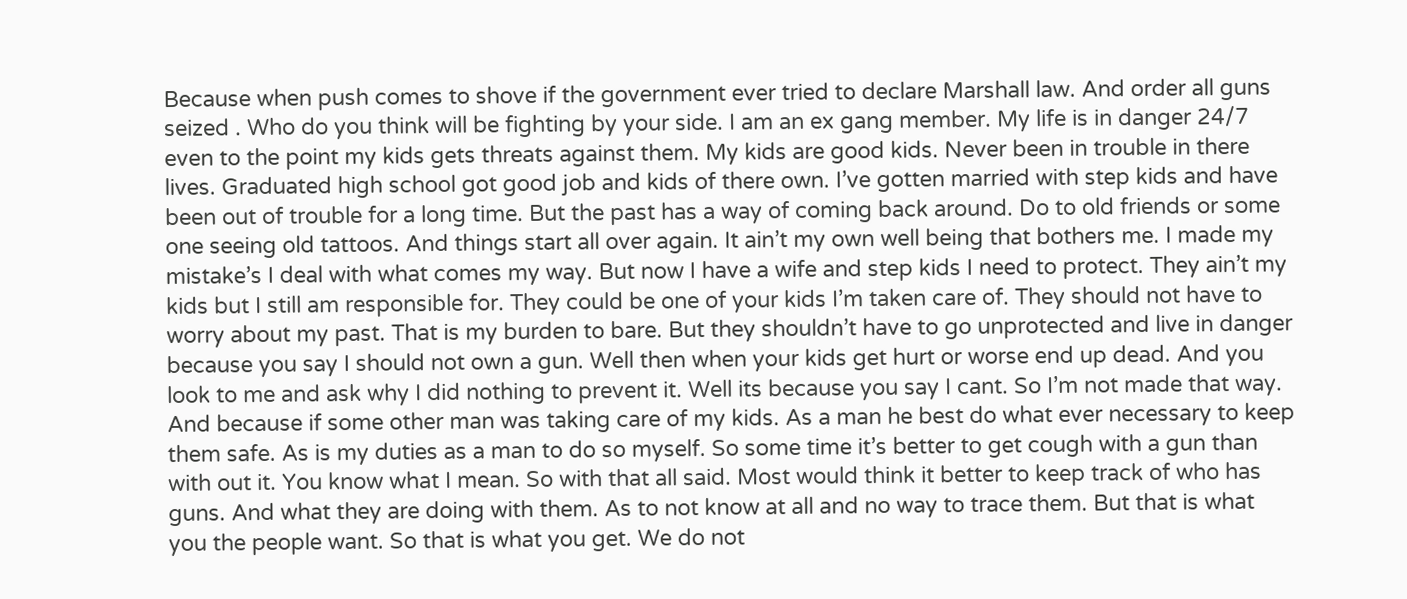Because when push comes to shove if the government ever tried to declare Marshall law. And order all guns seized . Who do you think will be fighting by your side. I am an ex gang member. My life is in danger 24/7 even to the point my kids gets threats against them. My kids are good kids. Never been in trouble in there lives. Graduated high school got good job and kids of there own. I’ve gotten married with step kids and have been out of trouble for a long time. But the past has a way of coming back around. Do to old friends or some one seeing old tattoos. And things start all over again. It ain’t my own well being that bothers me. I made my mistake’s I deal with what comes my way. But now I have a wife and step kids I need to protect. They ain’t my kids but I still am responsible for. They could be one of your kids I’m taken care of. They should not have to worry about my past. That is my burden to bare. But they shouldn’t have to go unprotected and live in danger because you say I should not own a gun. Well then when your kids get hurt or worse end up dead. And you look to me and ask why I did nothing to prevent it. Well its because you say I cant. So I’m not made that way. And because if some other man was taking care of my kids. As a man he best do what ever necessary to keep them safe. As is my duties as a man to do so myself. So some time it’s better to get cough with a gun than with out it. You know what I mean. So with that all said. Most would think it better to keep track of who has guns. And what they are doing with them. As to not know at all and no way to trace them. But that is what you the people want. So that is what you get. We do not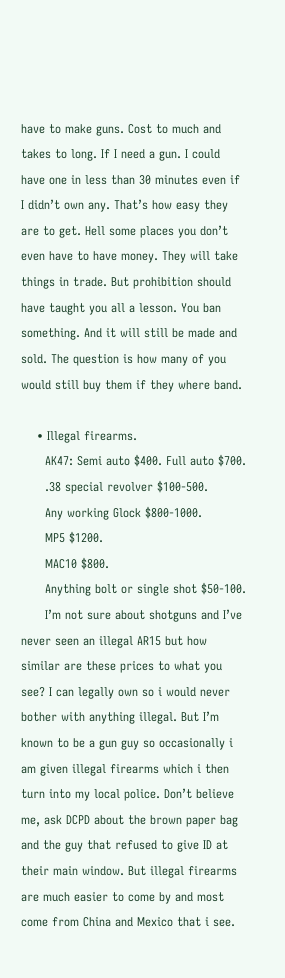have to make guns. Cost to much and takes to long. If I need a gun. I could have one in less than 30 minutes even if I didn’t own any. That’s how easy they are to get. Hell some places you don’t even have to have money. They will take things in trade. But prohibition should have taught you all a lesson. You ban something. And it will still be made and sold. The question is how many of you would still buy them if they where band.

    • Illegal firearms.
      AK47: Semi auto $400. Full auto $700.
      .38 special revolver $100-500.
      Any working Glock $800-1000.
      MP5 $1200.
      MAC10 $800.
      Anything bolt or single shot $50-100.
      I’m not sure about shotguns and I’ve never seen an illegal AR15 but how similar are these prices to what you see? I can legally own so i would never bother with anything illegal. But I’m known to be a gun guy so occasionally i am given illegal firearms which i then turn into my local police. Don’t believe me, ask DCPD about the brown paper bag and the guy that refused to give ID at their main window. But illegal firearms are much easier to come by and most come from China and Mexico that i see.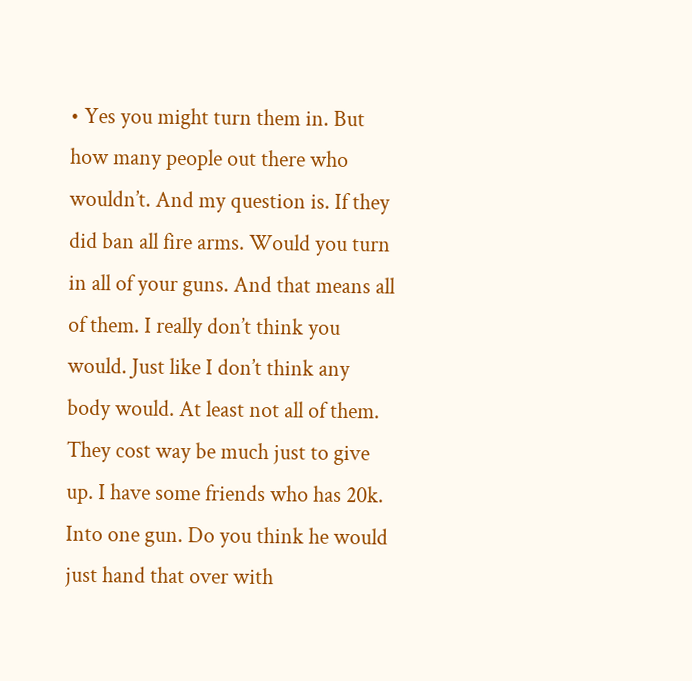• Yes you might turn them in. But how many people out there who wouldn’t. And my question is. If they did ban all fire arms. Would you turn in all of your guns. And that means all of them. I really don’t think you would. Just like I don’t think any body would. At least not all of them. They cost way be much just to give up. I have some friends who has 20k. Into one gun. Do you think he would just hand that over with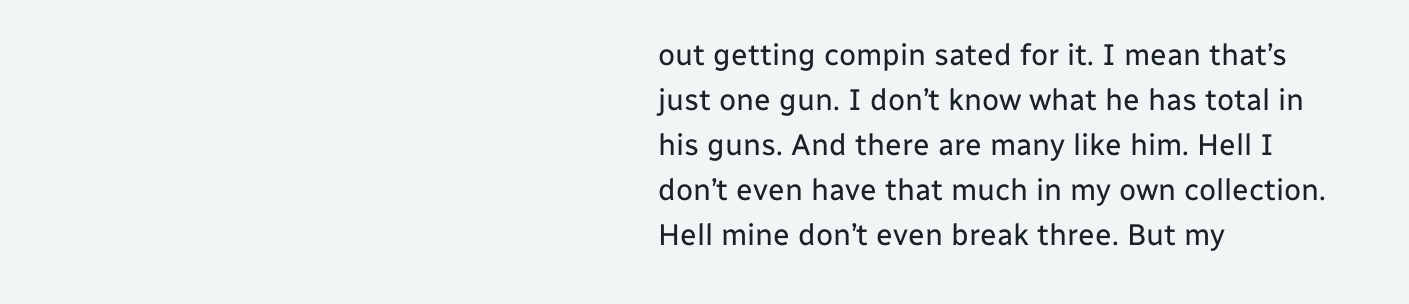out getting compin sated for it. I mean that’s just one gun. I don’t know what he has total in his guns. And there are many like him. Hell I don’t even have that much in my own collection. Hell mine don’t even break three. But my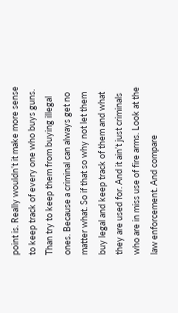point is. Really wouldn’t it make more sense to keep track of every one who buys guns. Than try to keep them from buying illegal ones. Because a criminal can always get no matter what. So if that so why not let them buy legal and keep track of them and what they are used for. And it ain’t just criminals who are in miss use of fire arms. Look at the law enforcement. And compare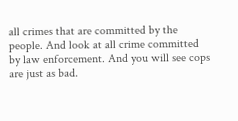all crimes that are committed by the people. And look at all crime committed by law enforcement. And you will see cops are just as bad.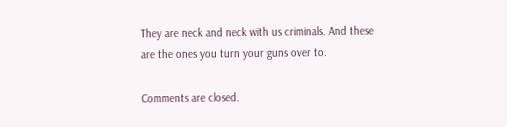They are neck and neck with us criminals. And these are the ones you turn your guns over to.

Comments are closed.